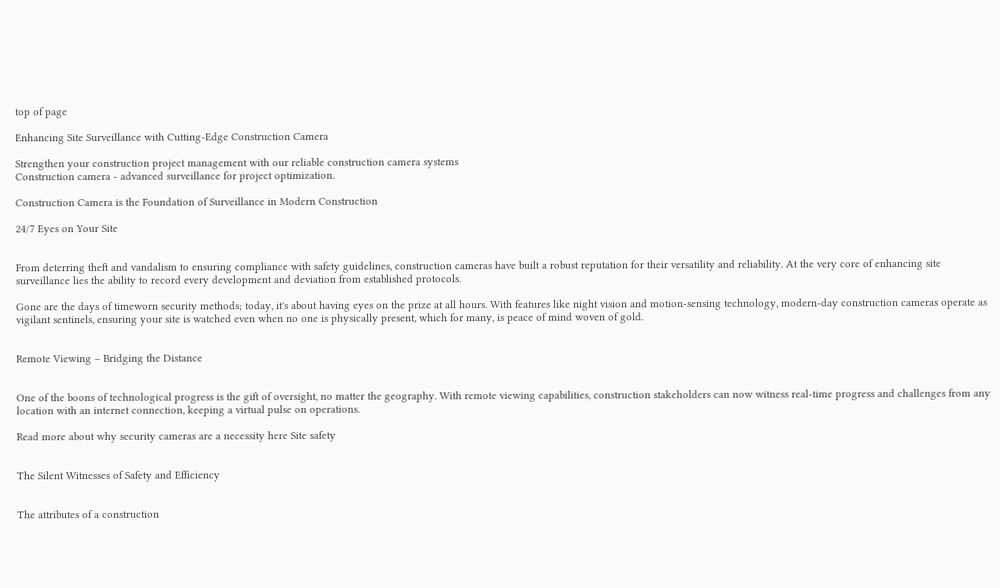top of page

Enhancing Site Surveillance with Cutting-Edge Construction Camera

Strengthen your construction project management with our reliable construction camera systems
Construction camera - advanced surveillance for project optimization.

Construction Camera is the Foundation of Surveillance in Modern Construction

24/7 Eyes on Your Site


From deterring theft and vandalism to ensuring compliance with safety guidelines, construction cameras have built a robust reputation for their versatility and reliability. At the very core of enhancing site surveillance lies the ability to record every development and deviation from established protocols.

Gone are the days of timeworn security methods; today, it's about having eyes on the prize at all hours. With features like night vision and motion-sensing technology, modern-day construction cameras operate as vigilant sentinels, ensuring your site is watched even when no one is physically present, which for many, is peace of mind woven of gold.


Remote Viewing – Bridging the Distance


One of the boons of technological progress is the gift of oversight, no matter the geography. With remote viewing capabilities, construction stakeholders can now witness real-time progress and challenges from any location with an internet connection, keeping a virtual pulse on operations.

Read more about why security cameras are a necessity here Site safety


The Silent Witnesses of Safety and Efficiency


The attributes of a construction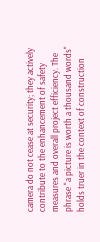camera do not cease at security; they actively contribute to the enhancement of safety measures and overall project efficiency. The phrase "a picture is worth a thousand words" holds truer in the context of construction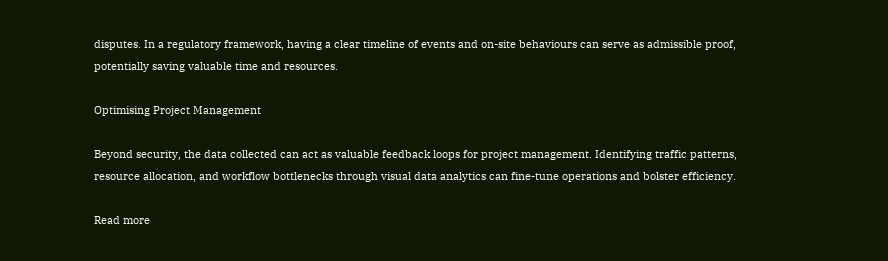disputes. In a regulatory framework, having a clear timeline of events and on-site behaviours can serve as admissible proof, potentially saving valuable time and resources.

Optimising Project Management

Beyond security, the data collected can act as valuable feedback loops for project management. Identifying traffic patterns, resource allocation, and workflow bottlenecks through visual data analytics can fine-tune operations and bolster efficiency.

Read more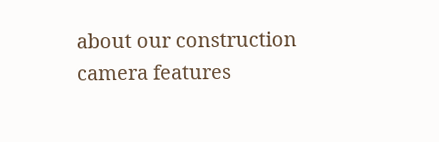about our construction camera features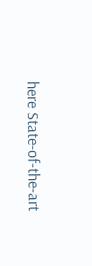here State-of-the-art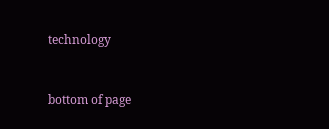technology



bottom of page